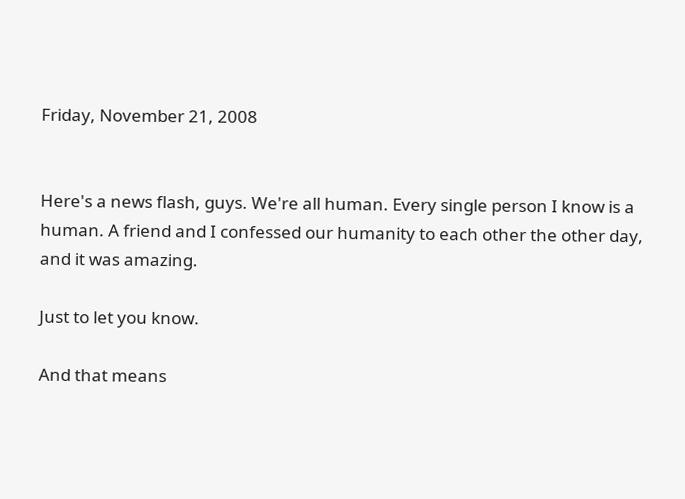Friday, November 21, 2008


Here's a news flash, guys. We're all human. Every single person I know is a human. A friend and I confessed our humanity to each other the other day, and it was amazing.

Just to let you know.

And that means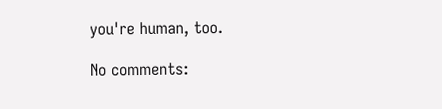you're human, too.

No comments: